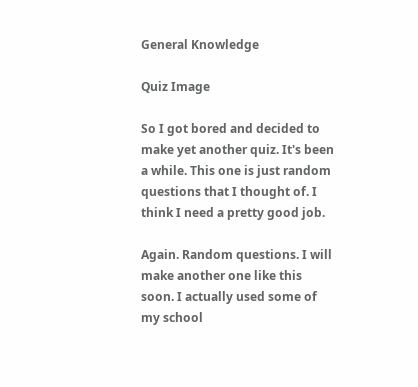General Knowledge

Quiz Image

So I got bored and decided to make yet another quiz. It's been a while. This one is just random questions that I thought of. I think I need a pretty good job.

Again. Random questions. I will make another one like this soon. I actually used some of my school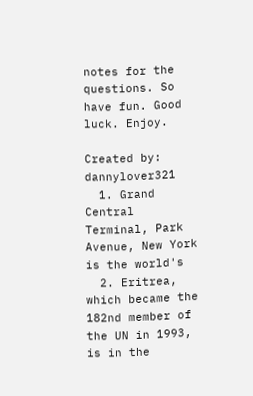notes for the questions. So have fun. Good luck. Enjoy.

Created by: dannylover321
  1. Grand Central Terminal, Park Avenue, New York is the world's
  2. Eritrea, which became the 182nd member of the UN in 1993, is in the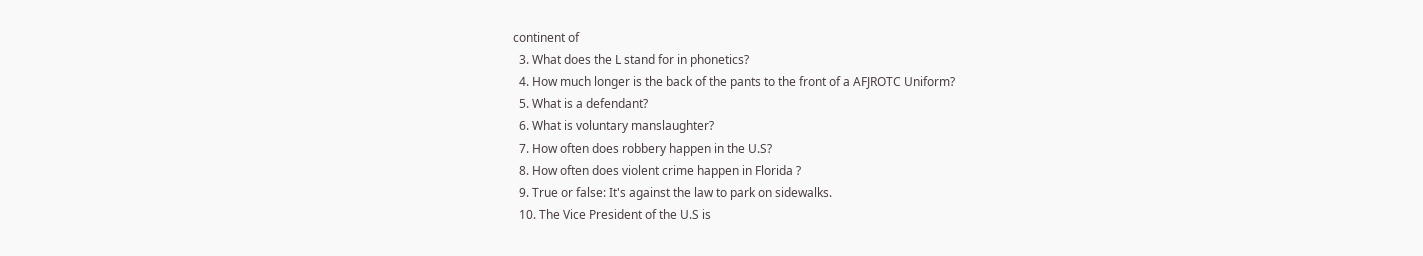continent of
  3. What does the L stand for in phonetics?
  4. How much longer is the back of the pants to the front of a AFJROTC Uniform?
  5. What is a defendant?
  6. What is voluntary manslaughter?
  7. How often does robbery happen in the U.S?
  8. How often does violent crime happen in Florida ?
  9. True or false: It's against the law to park on sidewalks.
  10. The Vice President of the U.S is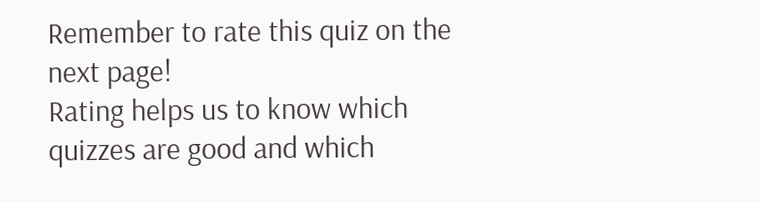Remember to rate this quiz on the next page!
Rating helps us to know which quizzes are good and which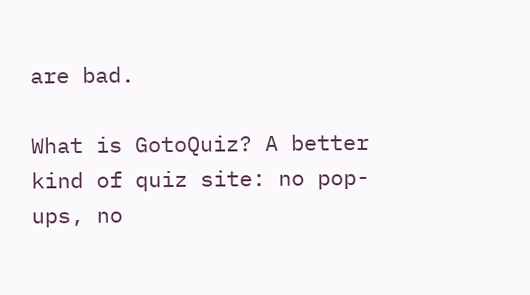are bad.

What is GotoQuiz? A better kind of quiz site: no pop-ups, no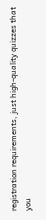registration requirements, just high-quality quizzes that you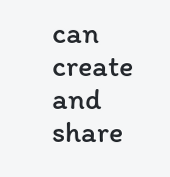can create and share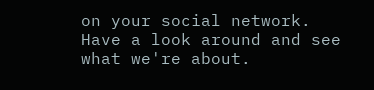on your social network. Have a look around and see what we're about.